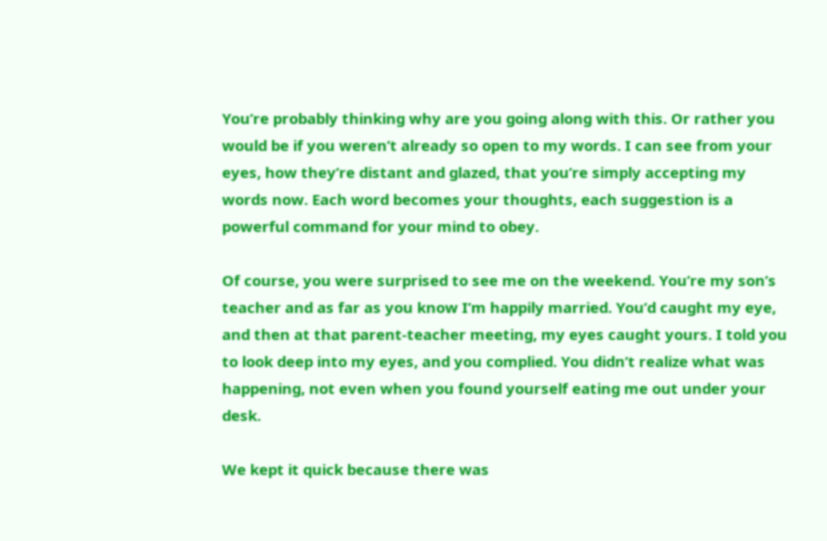You’re probably thinking why are you going along with this. Or rather you would be if you weren’t already so open to my words. I can see from your eyes, how they’re distant and glazed, that you’re simply accepting my words now. Each word becomes your thoughts, each suggestion is a powerful command for your mind to obey.

Of course, you were surprised to see me on the weekend. You’re my son’s teacher and as far as you know I’m happily married. You’d caught my eye, and then at that parent-teacher meeting, my eyes caught yours. I told you to look deep into my eyes, and you complied. You didn’t realize what was happening, not even when you found yourself eating me out under your desk.

We kept it quick because there was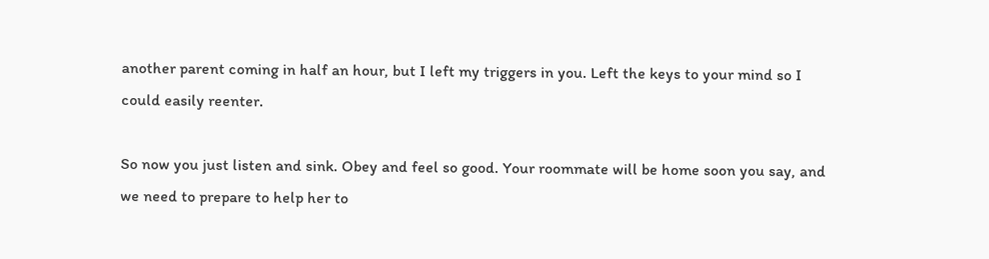another parent coming in half an hour, but I left my triggers in you. Left the keys to your mind so I could easily reenter.

So now you just listen and sink. Obey and feel so good. Your roommate will be home soon you say, and we need to prepare to help her to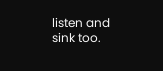listen and sink too.